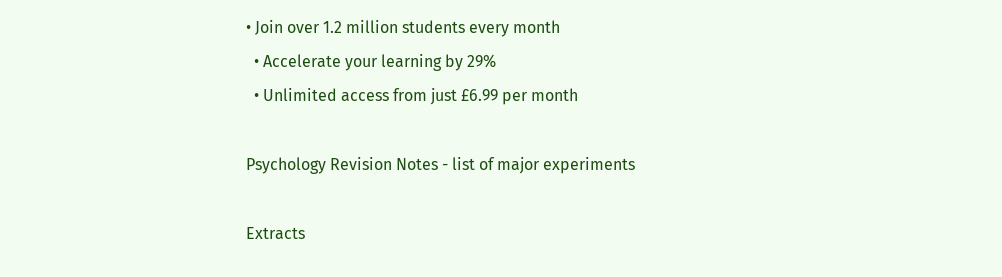• Join over 1.2 million students every month
  • Accelerate your learning by 29%
  • Unlimited access from just £6.99 per month

Psychology Revision Notes - list of major experiments

Extracts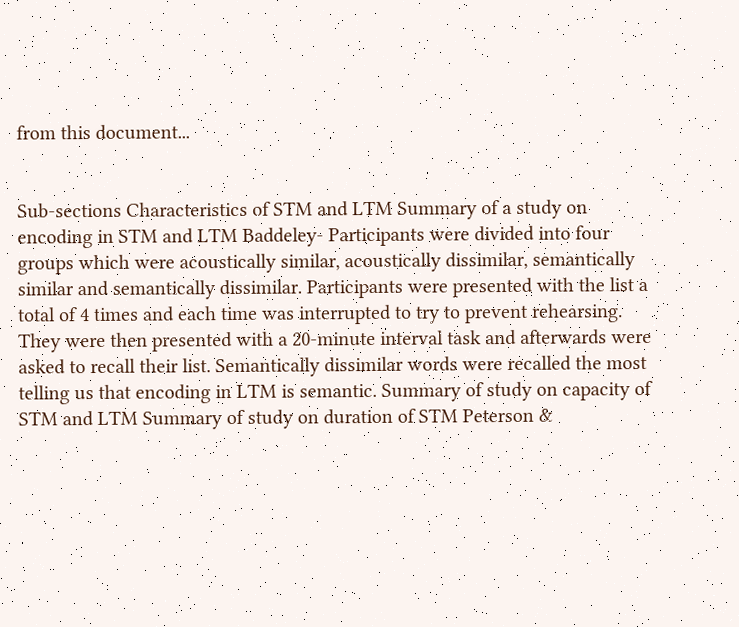from this document...


Sub-sections Characteristics of STM and LTM Summary of a study on encoding in STM and LTM Baddeley- Participants were divided into four groups which were acoustically similar, acoustically dissimilar, semantically similar and semantically dissimilar. Participants were presented with the list a total of 4 times and each time was interrupted to try to prevent rehearsing. They were then presented with a 20-minute interval task and afterwards were asked to recall their list. Semantically dissimilar words were recalled the most telling us that encoding in LTM is semantic. Summary of study on capacity of STM and LTM Summary of study on duration of STM Peterson &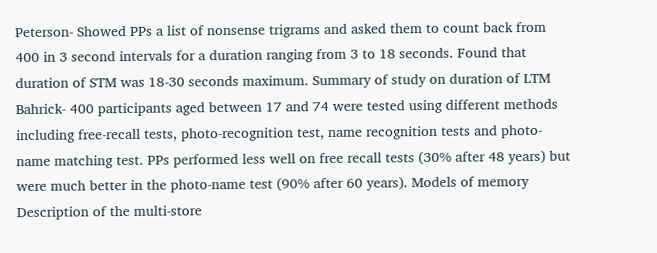Peterson- Showed PPs a list of nonsense trigrams and asked them to count back from 400 in 3 second intervals for a duration ranging from 3 to 18 seconds. Found that duration of STM was 18-30 seconds maximum. Summary of study on duration of LTM Bahrick- 400 participants aged between 17 and 74 were tested using different methods including free-recall tests, photo-recognition test, name recognition tests and photo-name matching test. PPs performed less well on free recall tests (30% after 48 years) but were much better in the photo-name test (90% after 60 years). Models of memory Description of the multi-store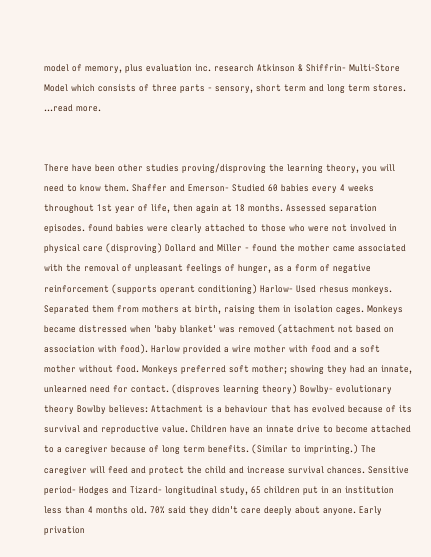model of memory, plus evaluation inc. research Atkinson & Shiffrin- Multi-Store Model which consists of three parts - sensory, short term and long term stores. ...read more.


There have been other studies proving/disproving the learning theory, you will need to know them. Shaffer and Emerson- Studied 60 babies every 4 weeks throughout 1st year of life, then again at 18 months. Assessed separation episodes. found babies were clearly attached to those who were not involved in physical care (disproving) Dollard and Miller - found the mother came associated with the removal of unpleasant feelings of hunger, as a form of negative reinforcement (supports operant conditioning) Harlow- Used rhesus monkeys. Separated them from mothers at birth, raising them in isolation cages. Monkeys became distressed when 'baby blanket' was removed (attachment not based on association with food). Harlow provided a wire mother with food and a soft mother without food. Monkeys preferred soft mother; showing they had an innate, unlearned need for contact. (disproves learning theory) Bowlby- evolutionary theory Bowlby believes: Attachment is a behaviour that has evolved because of its survival and reproductive value. Children have an innate drive to become attached to a caregiver because of long term benefits. (Similar to imprinting.) The caregiver will feed and protect the child and increase survival chances. Sensitive period- Hodges and Tizard- longitudinal study, 65 children put in an institution less than 4 months old. 70% said they didn't care deeply about anyone. Early privation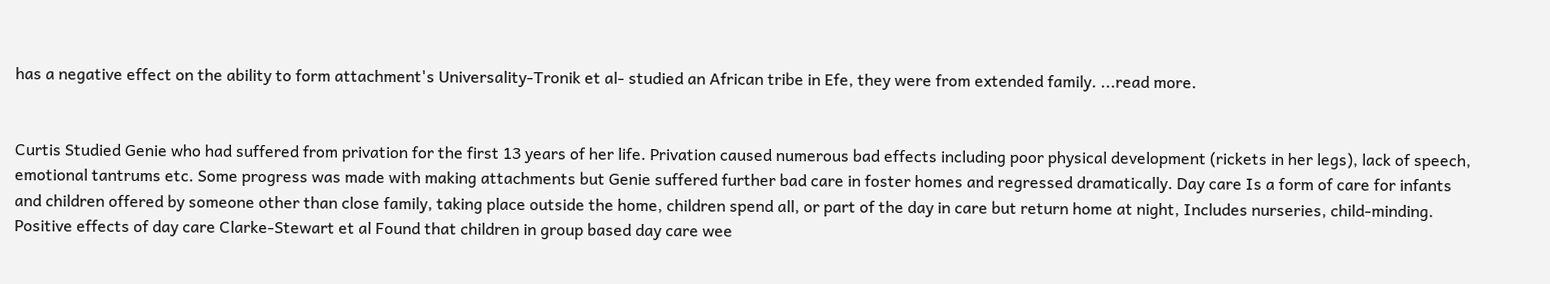has a negative effect on the ability to form attachment's Universality-Tronik et al- studied an African tribe in Efe, they were from extended family. ...read more.


Curtis Studied Genie who had suffered from privation for the first 13 years of her life. Privation caused numerous bad effects including poor physical development (rickets in her legs), lack of speech, emotional tantrums etc. Some progress was made with making attachments but Genie suffered further bad care in foster homes and regressed dramatically. Day care Is a form of care for infants and children offered by someone other than close family, taking place outside the home, children spend all, or part of the day in care but return home at night, Includes nurseries, child-minding. Positive effects of day care Clarke-Stewart et al Found that children in group based day care wee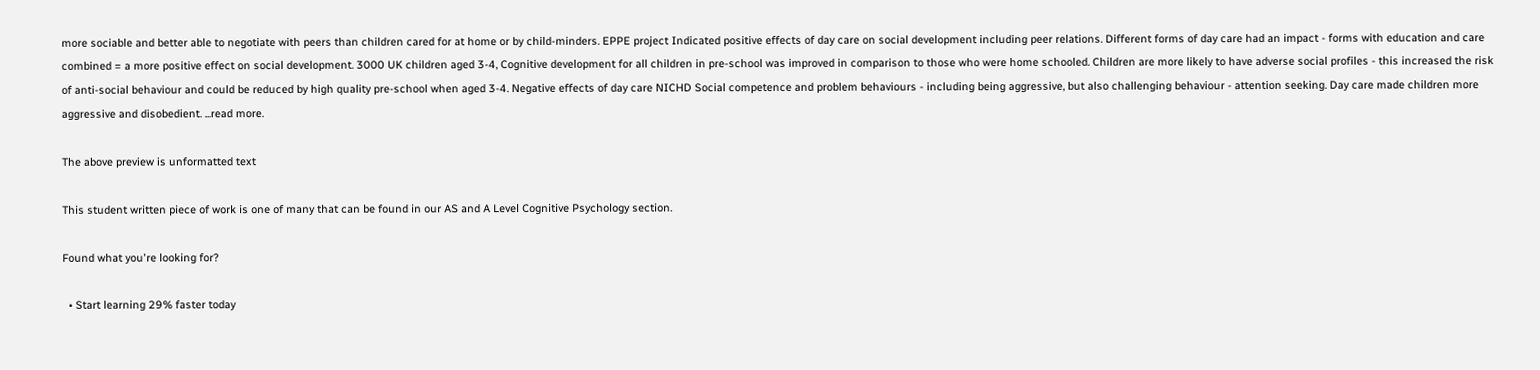more sociable and better able to negotiate with peers than children cared for at home or by child-minders. EPPE project Indicated positive effects of day care on social development including peer relations. Different forms of day care had an impact - forms with education and care combined = a more positive effect on social development. 3000 UK children aged 3-4, Cognitive development for all children in pre-school was improved in comparison to those who were home schooled. Children are more likely to have adverse social profiles - this increased the risk of anti-social behaviour and could be reduced by high quality pre-school when aged 3-4. Negative effects of day care NICHD Social competence and problem behaviours - including being aggressive, but also challenging behaviour - attention seeking. Day care made children more aggressive and disobedient. ...read more.

The above preview is unformatted text

This student written piece of work is one of many that can be found in our AS and A Level Cognitive Psychology section.

Found what you're looking for?

  • Start learning 29% faster today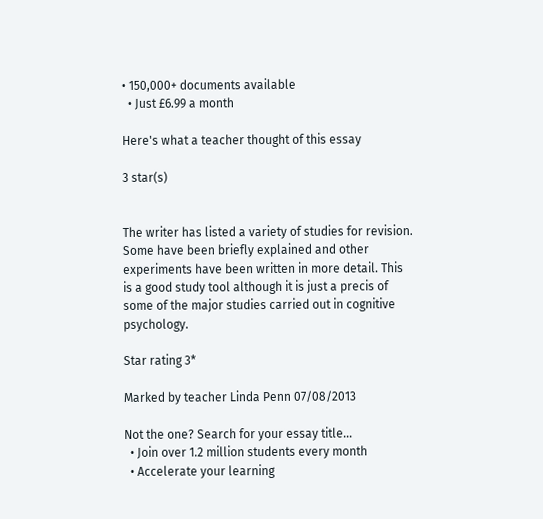• 150,000+ documents available
  • Just £6.99 a month

Here's what a teacher thought of this essay

3 star(s)


The writer has listed a variety of studies for revision. Some have been briefly explained and other experiments have been written in more detail. This is a good study tool although it is just a precis of some of the major studies carried out in cognitive psychology.

Star rating 3*

Marked by teacher Linda Penn 07/08/2013

Not the one? Search for your essay title...
  • Join over 1.2 million students every month
  • Accelerate your learning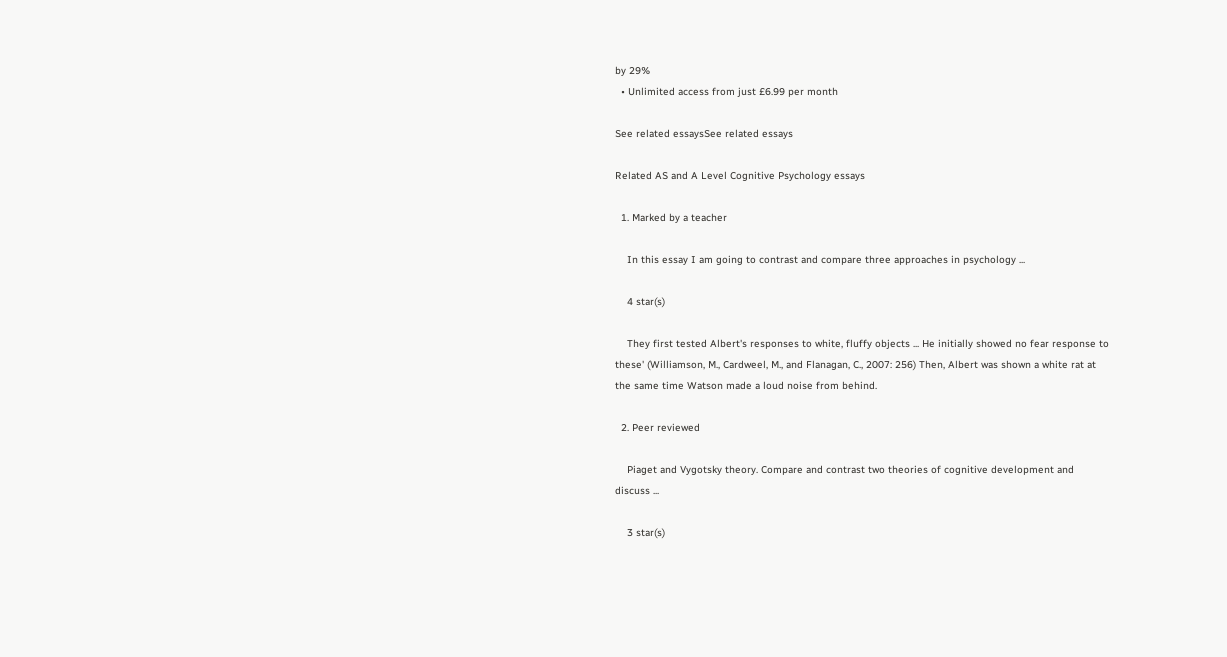by 29%
  • Unlimited access from just £6.99 per month

See related essaysSee related essays

Related AS and A Level Cognitive Psychology essays

  1. Marked by a teacher

    In this essay I am going to contrast and compare three approaches in psychology ...

    4 star(s)

    They first tested Albert's responses to white, fluffy objects ... He initially showed no fear response to these' (Williamson, M., Cardweel, M., and Flanagan, C., 2007: 256) Then, Albert was shown a white rat at the same time Watson made a loud noise from behind.

  2. Peer reviewed

    Piaget and Vygotsky theory. Compare and contrast two theories of cognitive development and discuss ...

    3 star(s)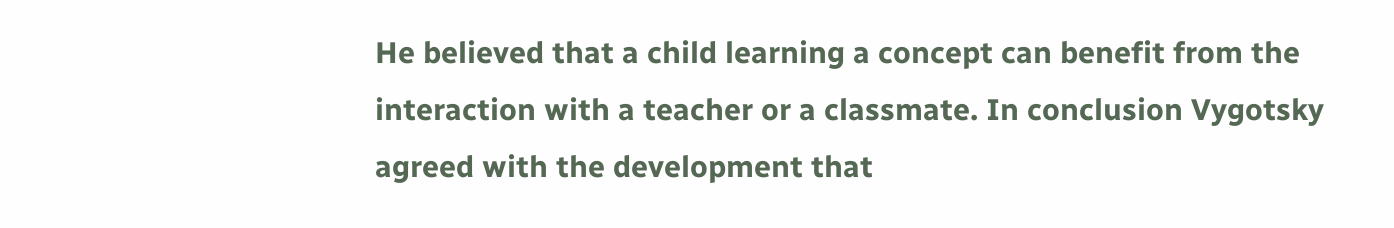He believed that a child learning a concept can benefit from the interaction with a teacher or a classmate. In conclusion Vygotsky agreed with the development that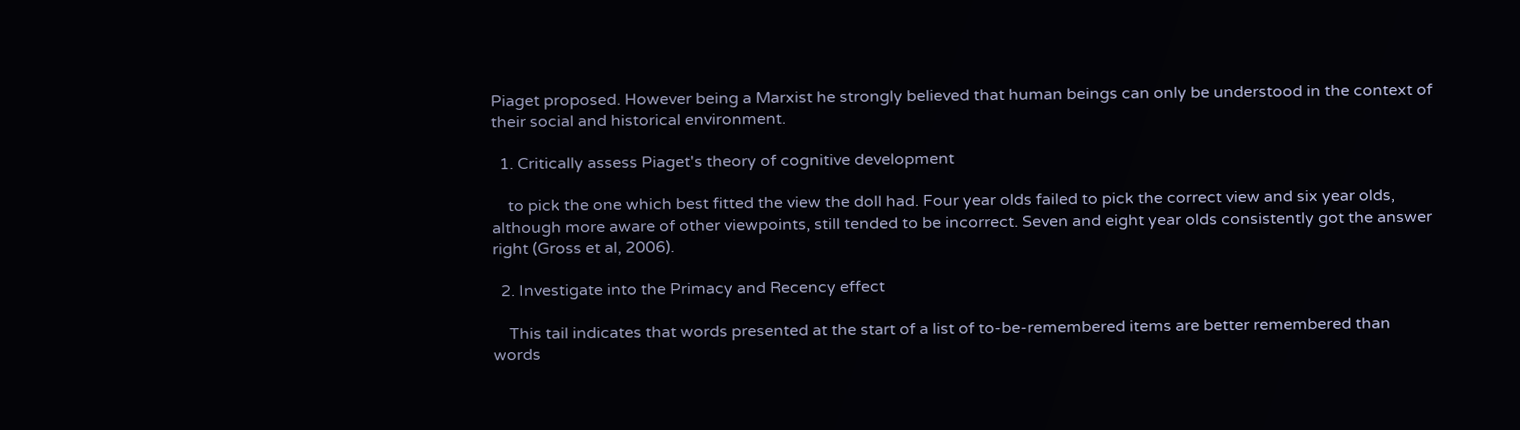Piaget proposed. However being a Marxist he strongly believed that human beings can only be understood in the context of their social and historical environment.

  1. Critically assess Piaget's theory of cognitive development

    to pick the one which best fitted the view the doll had. Four year olds failed to pick the correct view and six year olds, although more aware of other viewpoints, still tended to be incorrect. Seven and eight year olds consistently got the answer right (Gross et al, 2006).

  2. Investigate into the Primacy and Recency effect

    This tail indicates that words presented at the start of a list of to-be-remembered items are better remembered than words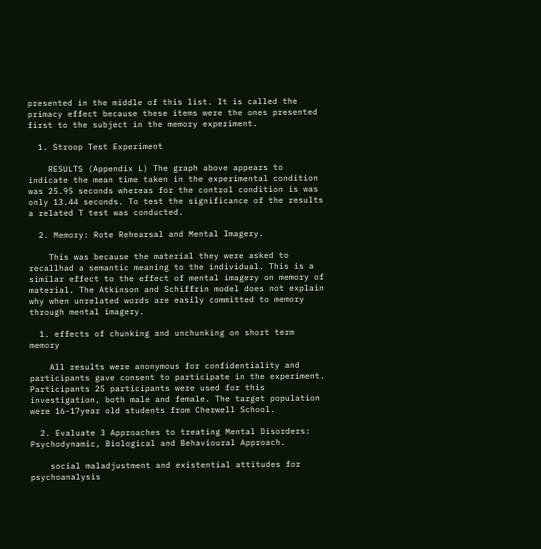presented in the middle of this list. It is called the primacy effect because these items were the ones presented first to the subject in the memory experiment.

  1. Stroop Test Experiment

    RESULTS (Appendix L) The graph above appears to indicate the mean time taken in the experimental condition was 25.95 seconds whereas for the control condition is was only 13.44 seconds. To test the significance of the results a related T test was conducted.

  2. Memory: Rote Rehearsal and Mental Imagery.

    This was because the material they were asked to recallhad a semantic meaning to the individual. This is a similar effect to the effect of mental imagery on memory of material. The Atkinson and Schiffrin model does not explain why when unrelated words are easily committed to memory through mental imagery.

  1. effects of chunking and unchunking on short term memory

    All results were anonymous for confidentiality and participants gave consent to participate in the experiment. Participants 25 participants were used for this investigation, both male and female. The target population were 16-17year old students from Cherwell School.

  2. Evaluate 3 Approaches to treating Mental Disorders: Psychodynamic, Biological and Behavioural Approach.

    social maladjustment and existential attitudes for psychoanalysis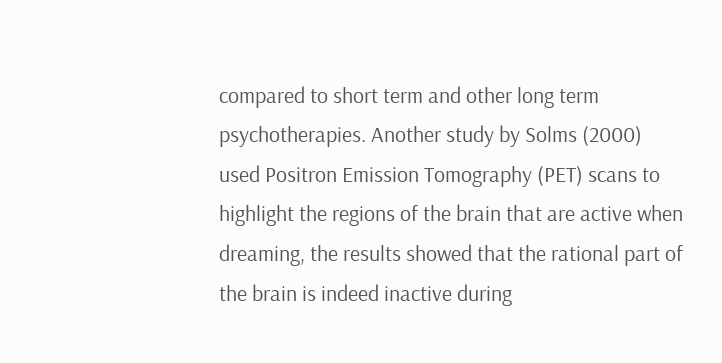compared to short term and other long term psychotherapies. Another study by Solms (2000) used Positron Emission Tomography (PET) scans to highlight the regions of the brain that are active when dreaming, the results showed that the rational part of the brain is indeed inactive during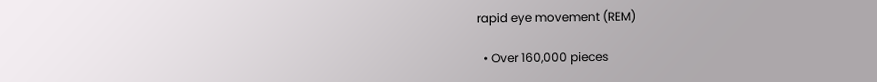rapid eye movement (REM)

  • Over 160,000 pieces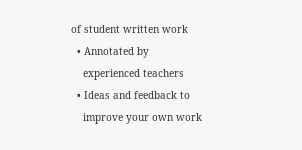of student written work
  • Annotated by
    experienced teachers
  • Ideas and feedback to
    improve your own work